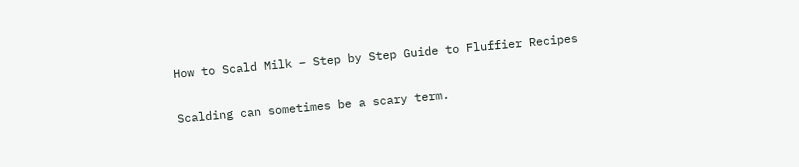How to Scald Milk – Step by Step Guide to Fluffier Recipes

Scalding can sometimes be a scary term.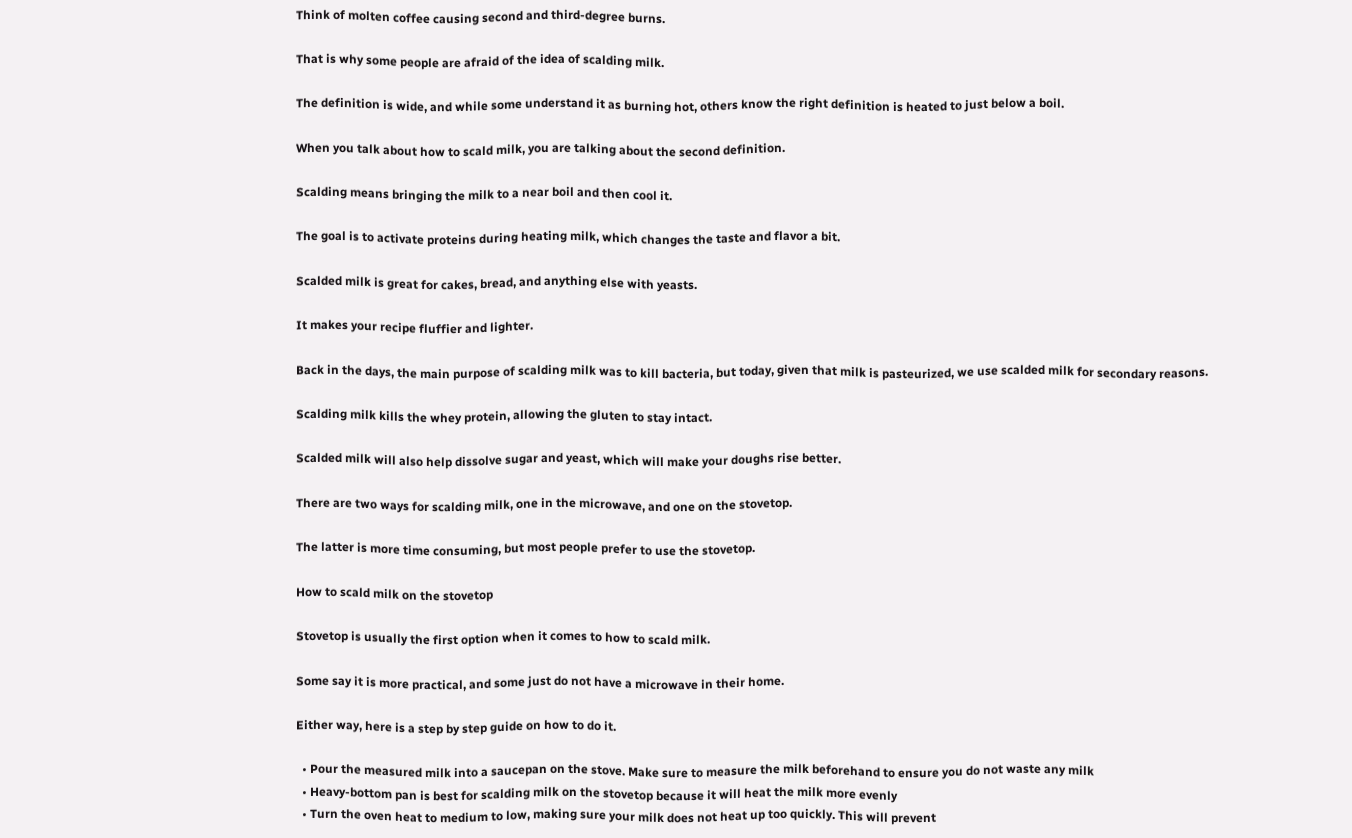Think of molten coffee causing second and third-degree burns.

That is why some people are afraid of the idea of scalding milk.

The definition is wide, and while some understand it as burning hot, others know the right definition is heated to just below a boil.

When you talk about how to scald milk, you are talking about the second definition.

Scalding means bringing the milk to a near boil and then cool it.

The goal is to activate proteins during heating milk, which changes the taste and flavor a bit.

Scalded milk is great for cakes, bread, and anything else with yeasts.

It makes your recipe fluffier and lighter.

Back in the days, the main purpose of scalding milk was to kill bacteria, but today, given that milk is pasteurized, we use scalded milk for secondary reasons.

Scalding milk kills the whey protein, allowing the gluten to stay intact.

Scalded milk will also help dissolve sugar and yeast, which will make your doughs rise better.

There are two ways for scalding milk, one in the microwave, and one on the stovetop.

The latter is more time consuming, but most people prefer to use the stovetop.

How to scald milk on the stovetop

Stovetop is usually the first option when it comes to how to scald milk.

Some say it is more practical, and some just do not have a microwave in their home.

Either way, here is a step by step guide on how to do it.

  • Pour the measured milk into a saucepan on the stove. Make sure to measure the milk beforehand to ensure you do not waste any milk
  • Heavy-bottom pan is best for scalding milk on the stovetop because it will heat the milk more evenly
  • Turn the oven heat to medium to low, making sure your milk does not heat up too quickly. This will prevent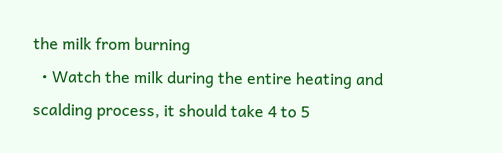the milk from burning
  • Watch the milk during the entire heating and scalding process, it should take 4 to 5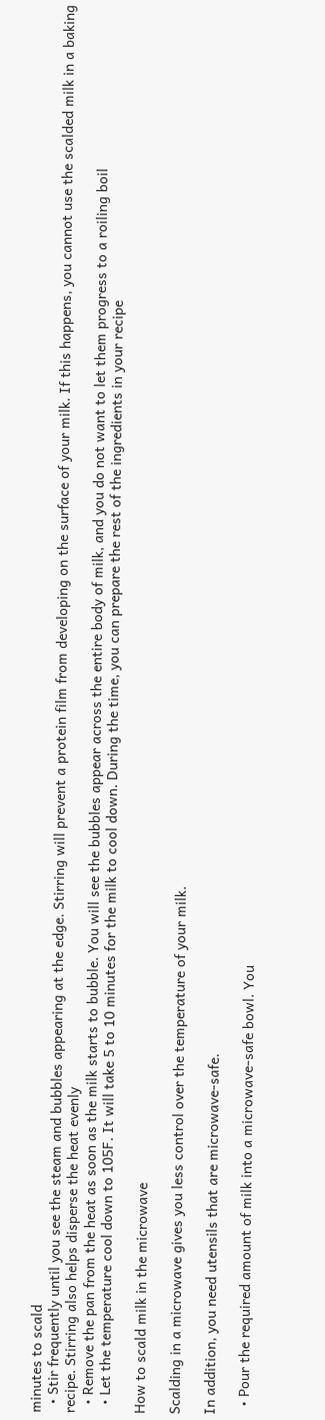minutes to scald
  • Stir frequently until you see the steam and bubbles appearing at the edge. Stirring will prevent a protein film from developing on the surface of your milk. If this happens, you cannot use the scalded milk in a baking recipe. Stirring also helps disperse the heat evenly
  • Remove the pan from the heat as soon as the milk starts to bubble. You will see the bubbles appear across the entire body of milk, and you do not want to let them progress to a roiling boil
  • Let the temperature cool down to 105F. It will take 5 to 10 minutes for the milk to cool down. During the time, you can prepare the rest of the ingredients in your recipe

How to scald milk in the microwave

Scalding in a microwave gives you less control over the temperature of your milk.

In addition, you need utensils that are microwave-safe.

  • Pour the required amount of milk into a microwave-safe bowl. You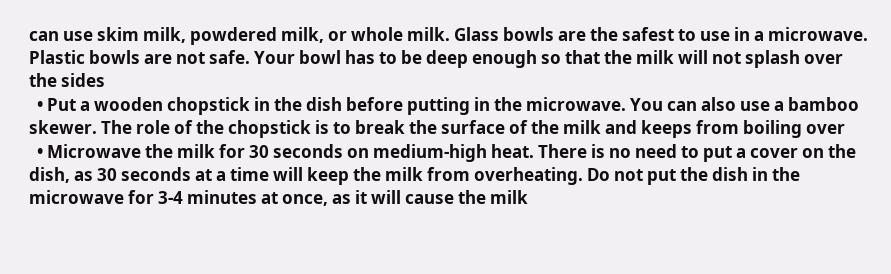can use skim milk, powdered milk, or whole milk. Glass bowls are the safest to use in a microwave. Plastic bowls are not safe. Your bowl has to be deep enough so that the milk will not splash over the sides
  • Put a wooden chopstick in the dish before putting in the microwave. You can also use a bamboo skewer. The role of the chopstick is to break the surface of the milk and keeps from boiling over
  • Microwave the milk for 30 seconds on medium-high heat. There is no need to put a cover on the dish, as 30 seconds at a time will keep the milk from overheating. Do not put the dish in the microwave for 3-4 minutes at once, as it will cause the milk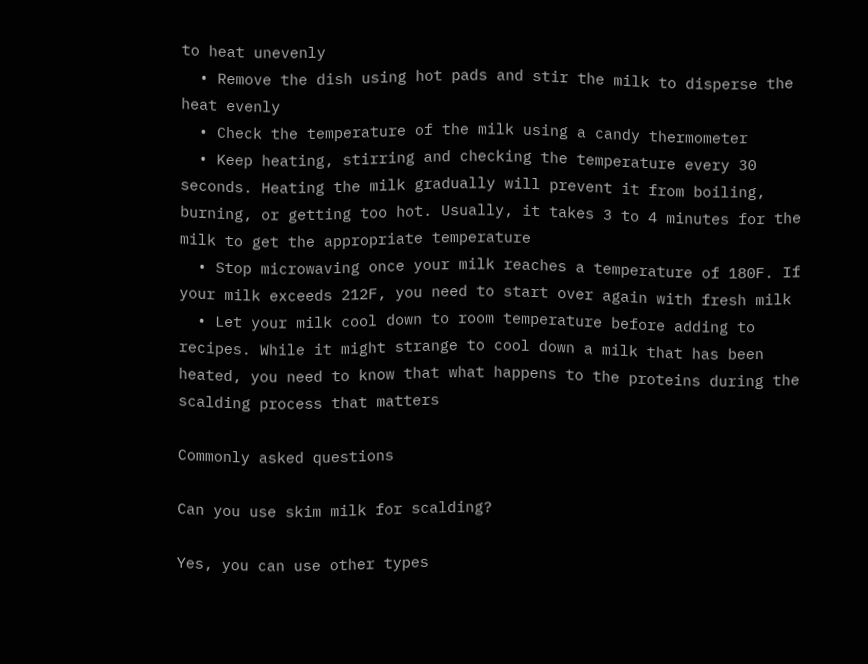to heat unevenly
  • Remove the dish using hot pads and stir the milk to disperse the heat evenly
  • Check the temperature of the milk using a candy thermometer
  • Keep heating, stirring and checking the temperature every 30 seconds. Heating the milk gradually will prevent it from boiling, burning, or getting too hot. Usually, it takes 3 to 4 minutes for the milk to get the appropriate temperature
  • Stop microwaving once your milk reaches a temperature of 180F. If your milk exceeds 212F, you need to start over again with fresh milk
  • Let your milk cool down to room temperature before adding to recipes. While it might strange to cool down a milk that has been heated, you need to know that what happens to the proteins during the scalding process that matters

Commonly asked questions

Can you use skim milk for scalding?

Yes, you can use other types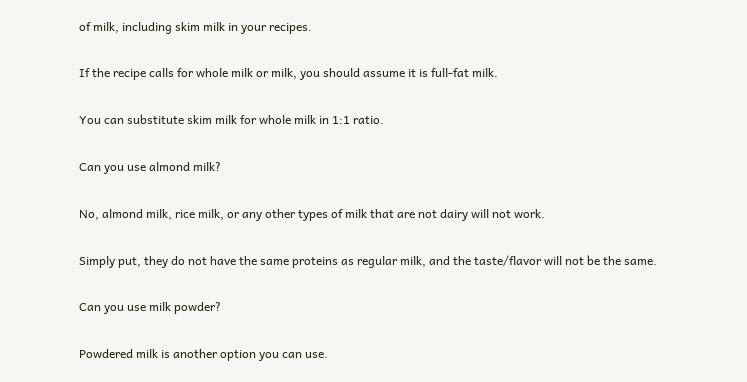of milk, including skim milk in your recipes.

If the recipe calls for whole milk or milk, you should assume it is full-fat milk.

You can substitute skim milk for whole milk in 1:1 ratio.

Can you use almond milk?

No, almond milk, rice milk, or any other types of milk that are not dairy will not work.

Simply put, they do not have the same proteins as regular milk, and the taste/flavor will not be the same.

Can you use milk powder?

Powdered milk is another option you can use.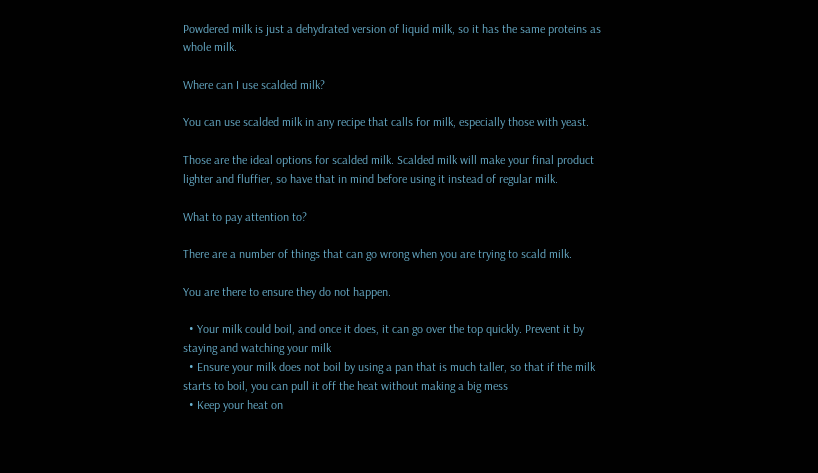Powdered milk is just a dehydrated version of liquid milk, so it has the same proteins as whole milk.

Where can I use scalded milk?

You can use scalded milk in any recipe that calls for milk, especially those with yeast.

Those are the ideal options for scalded milk. Scalded milk will make your final product lighter and fluffier, so have that in mind before using it instead of regular milk.

What to pay attention to?

There are a number of things that can go wrong when you are trying to scald milk.

You are there to ensure they do not happen.

  • Your milk could boil, and once it does, it can go over the top quickly. Prevent it by staying and watching your milk
  • Ensure your milk does not boil by using a pan that is much taller, so that if the milk starts to boil, you can pull it off the heat without making a big mess
  • Keep your heat on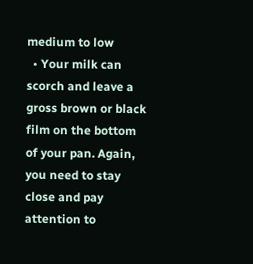medium to low
  • Your milk can scorch and leave a gross brown or black film on the bottom of your pan. Again, you need to stay close and pay attention to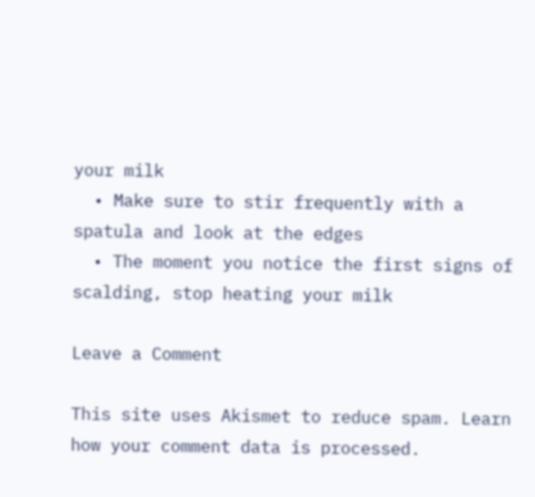your milk
  • Make sure to stir frequently with a spatula and look at the edges
  • The moment you notice the first signs of scalding, stop heating your milk

Leave a Comment

This site uses Akismet to reduce spam. Learn how your comment data is processed.